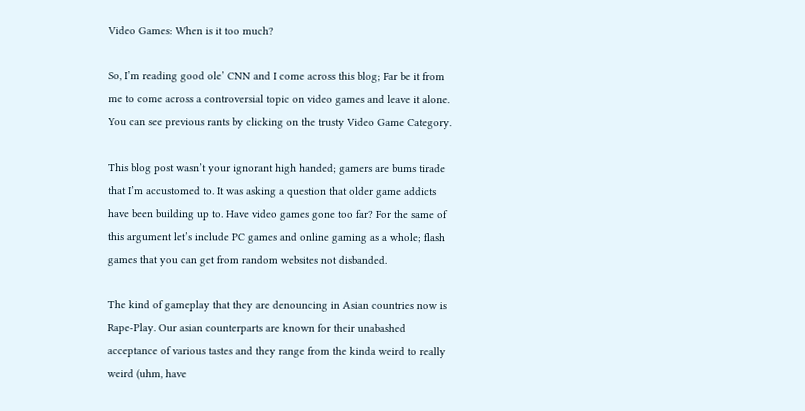Video Games: When is it too much?

So, I’m reading good ole’ CNN and I come across this blog; Far be it from me to come across a controversial topic on video games and leave it alone. You can see previous rants by clicking on the trusty Video Game Category.

This blog post wasn’t your ignorant high handed; gamers are bums tirade that I’m accustomed to. It was asking a question that older game addicts have been building up to. Have video games gone too far? For the same of this argument let’s include PC games and online gaming as a whole; flash games that you can get from random websites not disbanded.

The kind of gameplay that they are denouncing in Asian countries now is Rape-Play. Our asian counterparts are known for their unabashed acceptance of various tastes and they range from the kinda weird to really weird (uhm, have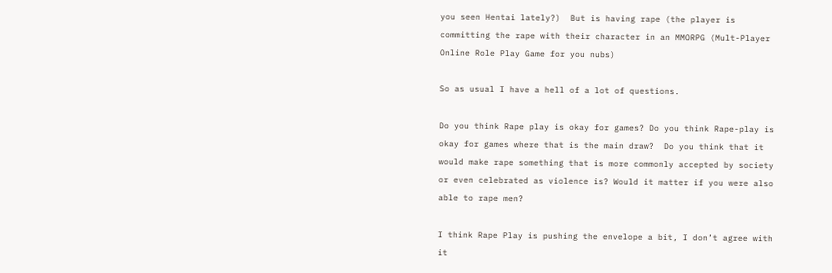you seen Hentai lately?)  But is having rape (the player is committing the rape with their character in an MMORPG (Mult-Player Online Role Play Game for you nubs)

So as usual I have a hell of a lot of questions.

Do you think Rape play is okay for games? Do you think Rape-play is okay for games where that is the main draw?  Do you think that it would make rape something that is more commonly accepted by society or even celebrated as violence is? Would it matter if you were also able to rape men?

I think Rape Play is pushing the envelope a bit, I don’t agree with it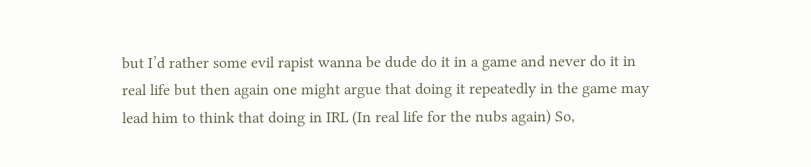but I’d rather some evil rapist wanna be dude do it in a game and never do it in real life but then again one might argue that doing it repeatedly in the game may lead him to think that doing in IRL (In real life for the nubs again) So,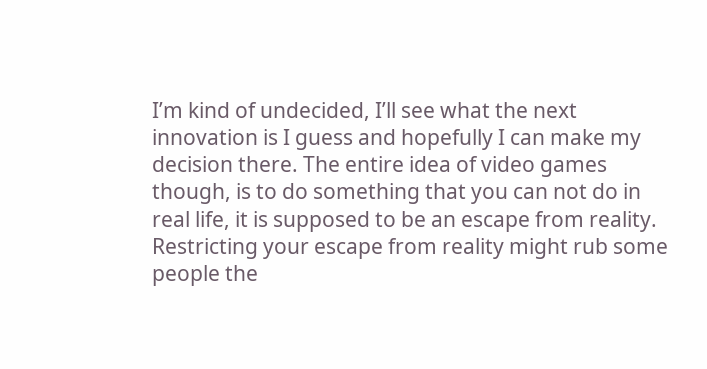I’m kind of undecided, I’ll see what the next innovation is I guess and hopefully I can make my decision there. The entire idea of video games though, is to do something that you can not do in real life, it is supposed to be an escape from reality. Restricting your escape from reality might rub some people the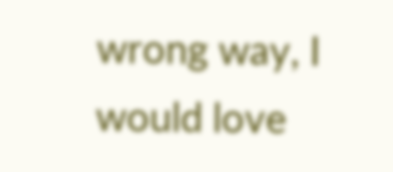wrong way, I would love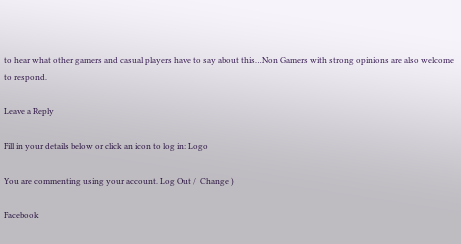to hear what other gamers and casual players have to say about this…Non Gamers with strong opinions are also welcome to respond.

Leave a Reply

Fill in your details below or click an icon to log in: Logo

You are commenting using your account. Log Out /  Change )

Facebook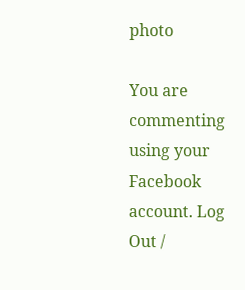photo

You are commenting using your Facebook account. Log Out /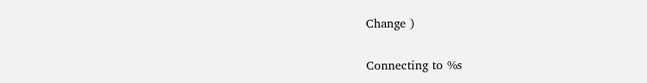Change )

Connecting to %s